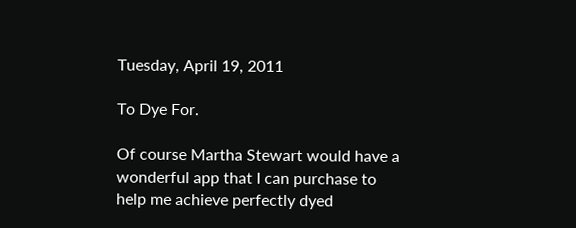Tuesday, April 19, 2011

To Dye For.

Of course Martha Stewart would have a wonderful app that I can purchase to help me achieve perfectly dyed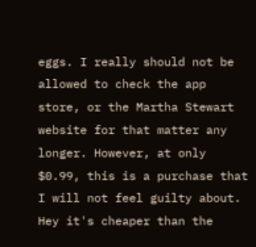eggs. I really should not be allowed to check the app store, or the Martha Stewart website for that matter any longer. However, at only $0.99, this is a purchase that I will not feel guilty about. Hey it's cheaper than the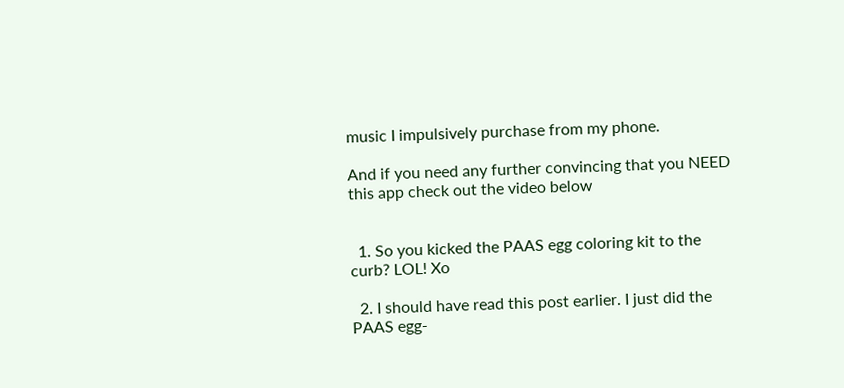music I impulsively purchase from my phone.

And if you need any further convincing that you NEED this app check out the video below


  1. So you kicked the PAAS egg coloring kit to the curb? LOL! Xo

  2. I should have read this post earlier. I just did the PAAS egg-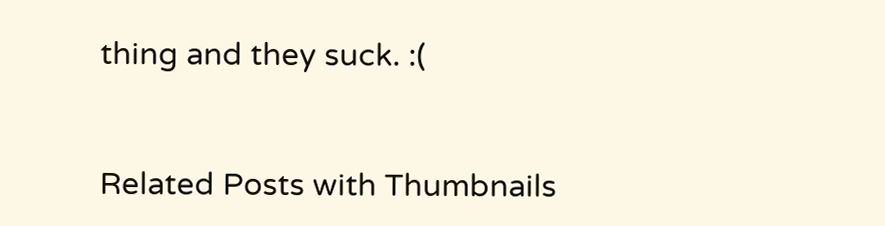thing and they suck. :(


Related Posts with Thumbnails